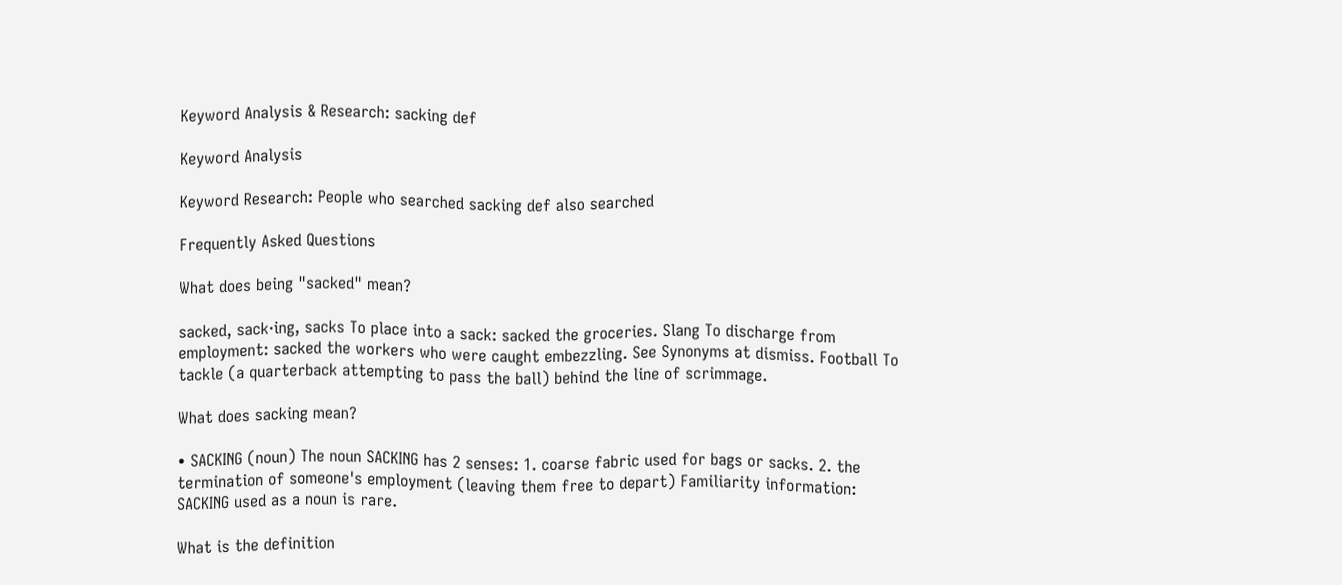Keyword Analysis & Research: sacking def

Keyword Analysis

Keyword Research: People who searched sacking def also searched

Frequently Asked Questions

What does being "sacked" mean?

sacked, sack·ing, sacks To place into a sack: sacked the groceries. Slang To discharge from employment: sacked the workers who were caught embezzling. See Synonyms at dismiss. Football To tackle (a quarterback attempting to pass the ball) behind the line of scrimmage.

What does sacking mean?

• SACKING (noun) The noun SACKING has 2 senses: 1. coarse fabric used for bags or sacks. 2. the termination of someone's employment (leaving them free to depart) Familiarity information: SACKING used as a noun is rare.

What is the definition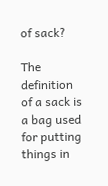of sack?

The definition of a sack is a bag used for putting things in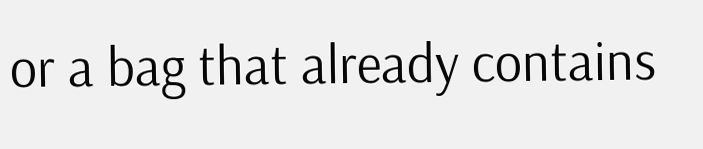or a bag that already contains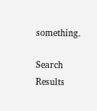something.

Search Results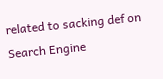related to sacking def on Search Engine